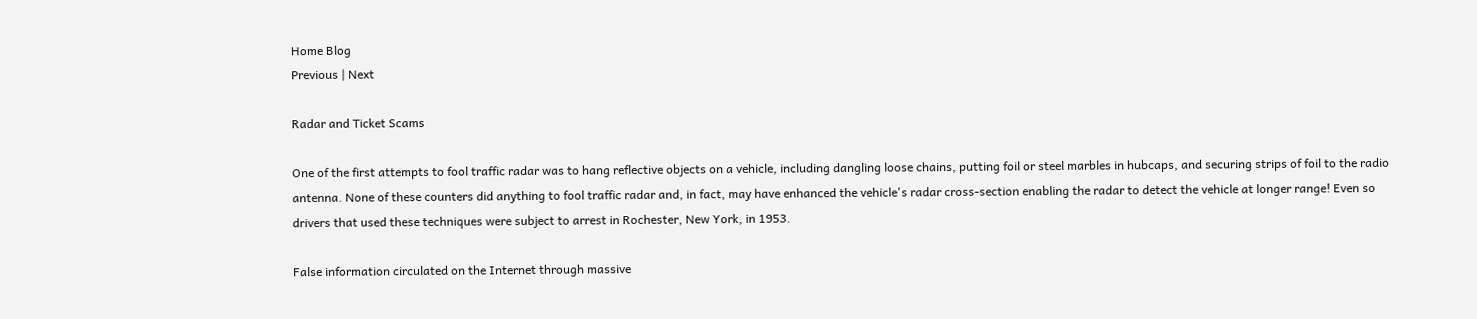Home Blog
Previous | Next

Radar and Ticket Scams

One of the first attempts to fool traffic radar was to hang reflective objects on a vehicle, including dangling loose chains, putting foil or steel marbles in hubcaps, and securing strips of foil to the radio antenna. None of these counters did anything to fool traffic radar and, in fact, may have enhanced the vehicle's radar cross-section enabling the radar to detect the vehicle at longer range! Even so drivers that used these techniques were subject to arrest in Rochester, New York, in 1953.

False information circulated on the Internet through massive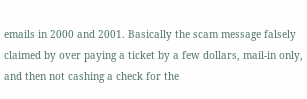emails in 2000 and 2001. Basically the scam message falsely claimed by over paying a ticket by a few dollars, mail-in only, and then not cashing a check for the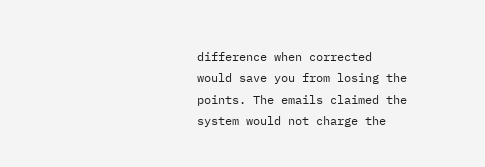difference when corrected would save you from losing the points. The emails claimed the system would not charge the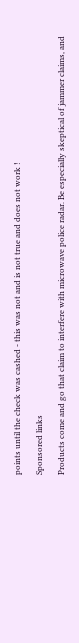points until the check was cashed - this was not and is not true and does not work !

Sponsored links

Products come and go that claim to interfere with microwave police radar. Be especially skeptical of jammer claims, and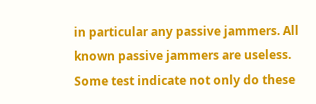in particular any passive jammers. All known passive jammers are useless. Some test indicate not only do these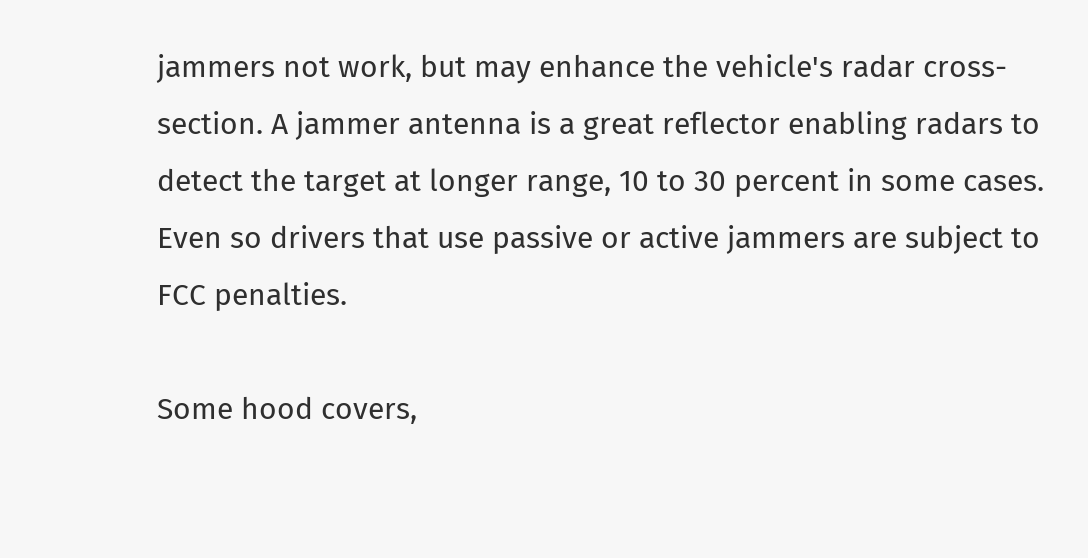jammers not work, but may enhance the vehicle's radar cross-section. A jammer antenna is a great reflector enabling radars to detect the target at longer range, 10 to 30 percent in some cases. Even so drivers that use passive or active jammers are subject to FCC penalties.

Some hood covers,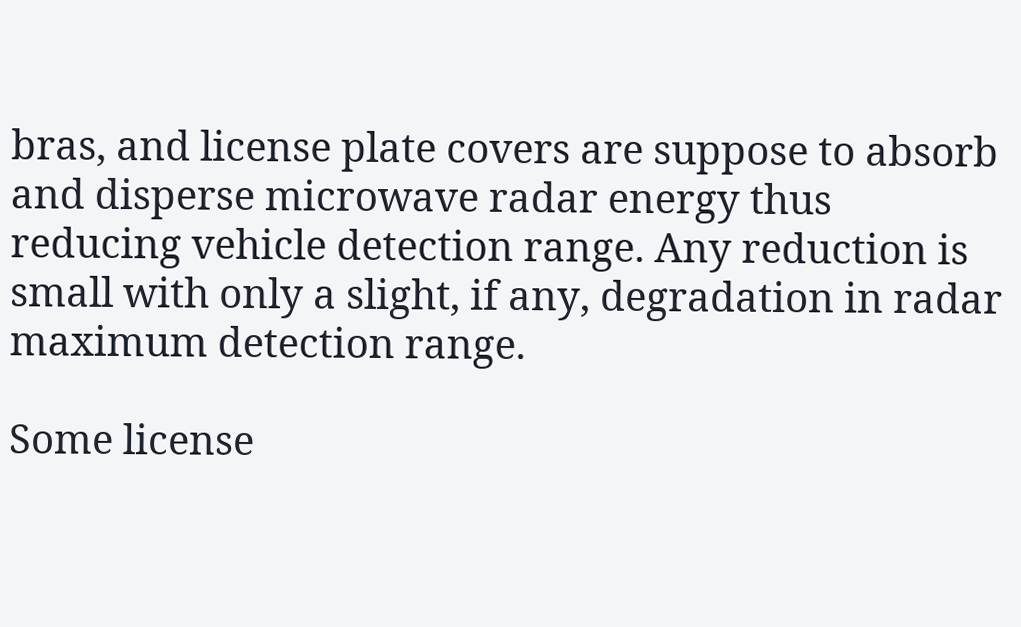bras, and license plate covers are suppose to absorb and disperse microwave radar energy thus reducing vehicle detection range. Any reduction is small with only a slight, if any, degradation in radar maximum detection range.

Some license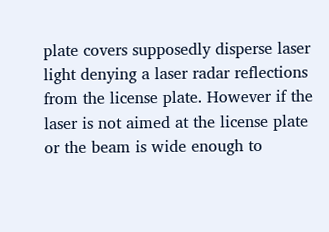plate covers supposedly disperse laser light denying a laser radar reflections from the license plate. However if the laser is not aimed at the license plate or the beam is wide enough to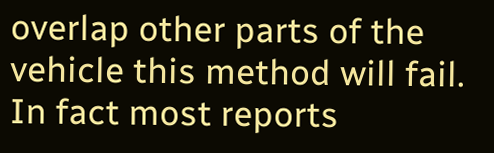overlap other parts of the vehicle this method will fail. In fact most reports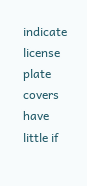indicate license plate covers have little if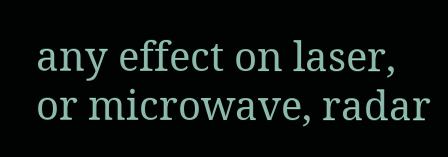any effect on laser, or microwave, radar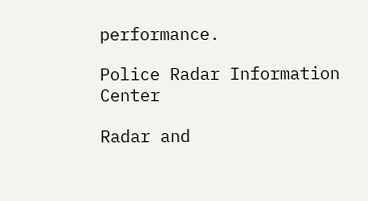performance.

Police Radar Information Center

Radar and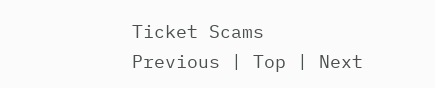Ticket Scams
Previous | Top | Next